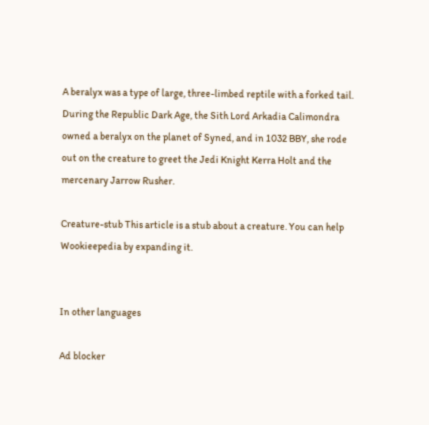A beralyx was a type of large, three-limbed reptile with a forked tail. During the Republic Dark Age, the Sith Lord Arkadia Calimondra owned a beralyx on the planet of Syned, and in 1032 BBY, she rode out on the creature to greet the Jedi Knight Kerra Holt and the mercenary Jarrow Rusher.

Creature-stub This article is a stub about a creature. You can help Wookieepedia by expanding it.


In other languages

Ad blocker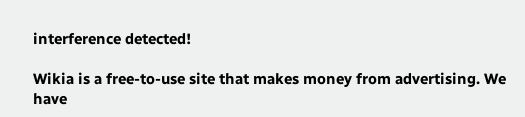interference detected!

Wikia is a free-to-use site that makes money from advertising. We have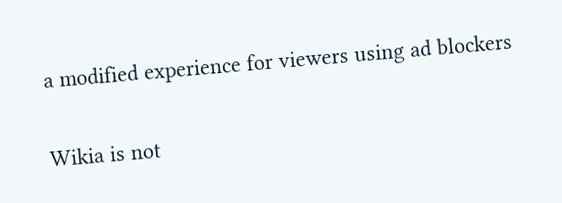a modified experience for viewers using ad blockers

Wikia is not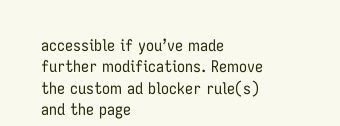accessible if you’ve made further modifications. Remove the custom ad blocker rule(s) and the page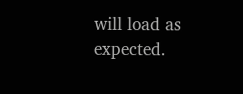will load as expected.